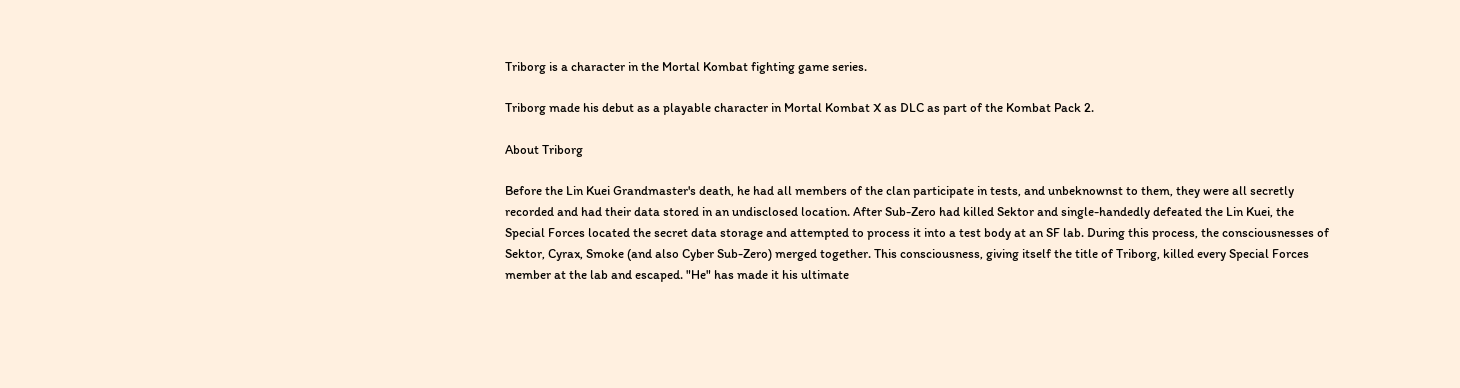Triborg is a character in the Mortal Kombat fighting game series.

Triborg made his debut as a playable character in Mortal Kombat X as DLC as part of the Kombat Pack 2.

About Triborg

Before the Lin Kuei Grandmaster's death, he had all members of the clan participate in tests, and unbeknownst to them, they were all secretly recorded and had their data stored in an undisclosed location. After Sub-Zero had killed Sektor and single-handedly defeated the Lin Kuei, the Special Forces located the secret data storage and attempted to process it into a test body at an SF lab. During this process, the consciousnesses of Sektor, Cyrax, Smoke (and also Cyber Sub-Zero) merged together. This consciousness, giving itself the title of Triborg, killed every Special Forces member at the lab and escaped. "He" has made it his ultimate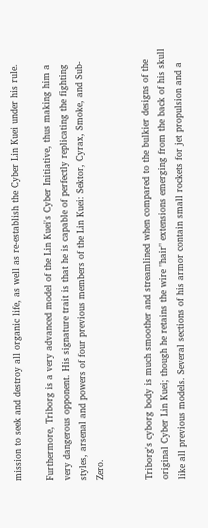mission to seek and destroy all organic life, as well as re-establish the Cyber Lin Kuei under his rule.

Furthermore, Triborg is a very advanced model of the Lin Kuei's Cyber Initiative, thus making him a very dangerous opponent. His signature trait is that he is capable of perfectly replicating the fighting styles, arsenal and powers of four previous members of the Lin Kuei: Sektor, Cyrax, Smoke, and Sub-Zero.


Triborg's cyborg body is much smoother and streamlined when compared to the bulkier designs of the original Cyber Lin Kuei; though he retains the wire "hair" extensions emerging from the back of his skull like all previous models. Several sections of his armor contain small rockets for jet propulsion and a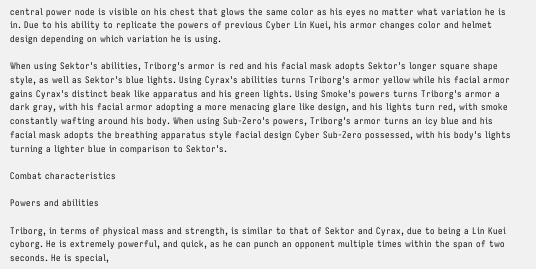central power node is visible on his chest that glows the same color as his eyes no matter what variation he is in. Due to his ability to replicate the powers of previous Cyber Lin Kuei, his armor changes color and helmet design depending on which variation he is using.

When using Sektor's abilities, Triborg's armor is red and his facial mask adopts Sektor's longer square shape style, as well as Sektor's blue lights. Using Cyrax's abilities turns Triborg's armor yellow while his facial armor gains Cyrax's distinct beak like apparatus and his green lights. Using Smoke's powers turns Triborg's armor a dark gray, with his facial armor adopting a more menacing glare like design, and his lights turn red, with smoke constantly wafting around his body. When using Sub-Zero's powers, Triborg's armor turns an icy blue and his facial mask adopts the breathing apparatus style facial design Cyber Sub-Zero possessed, with his body's lights turning a lighter blue in comparison to Sektor's.

Combat characteristics

Powers and abilities

Triborg, in terms of physical mass and strength, is similar to that of Sektor and Cyrax, due to being a Lin Kuei cyborg. He is extremely powerful, and quick, as he can punch an opponent multiple times within the span of two seconds. He is special,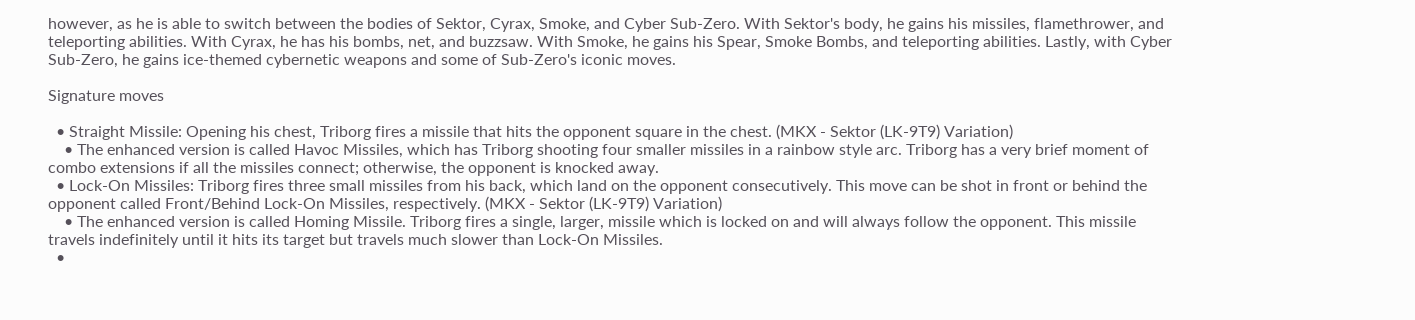however, as he is able to switch between the bodies of Sektor, Cyrax, Smoke, and Cyber Sub-Zero. With Sektor's body, he gains his missiles, flamethrower, and teleporting abilities. With Cyrax, he has his bombs, net, and buzzsaw. With Smoke, he gains his Spear, Smoke Bombs, and teleporting abilities. Lastly, with Cyber Sub-Zero, he gains ice-themed cybernetic weapons and some of Sub-Zero's iconic moves.

Signature moves

  • Straight Missile: Opening his chest, Triborg fires a missile that hits the opponent square in the chest. (MKX - Sektor (LK-9T9) Variation)
    • The enhanced version is called Havoc Missiles, which has Triborg shooting four smaller missiles in a rainbow style arc. Triborg has a very brief moment of combo extensions if all the missiles connect; otherwise, the opponent is knocked away.
  • Lock-On Missiles: Triborg fires three small missiles from his back, which land on the opponent consecutively. This move can be shot in front or behind the opponent called Front/Behind Lock-On Missiles, respectively. (MKX - Sektor (LK-9T9) Variation)
    • The enhanced version is called Homing Missile. Triborg fires a single, larger, missile which is locked on and will always follow the opponent. This missile travels indefinitely until it hits its target but travels much slower than Lock-On Missiles.
  •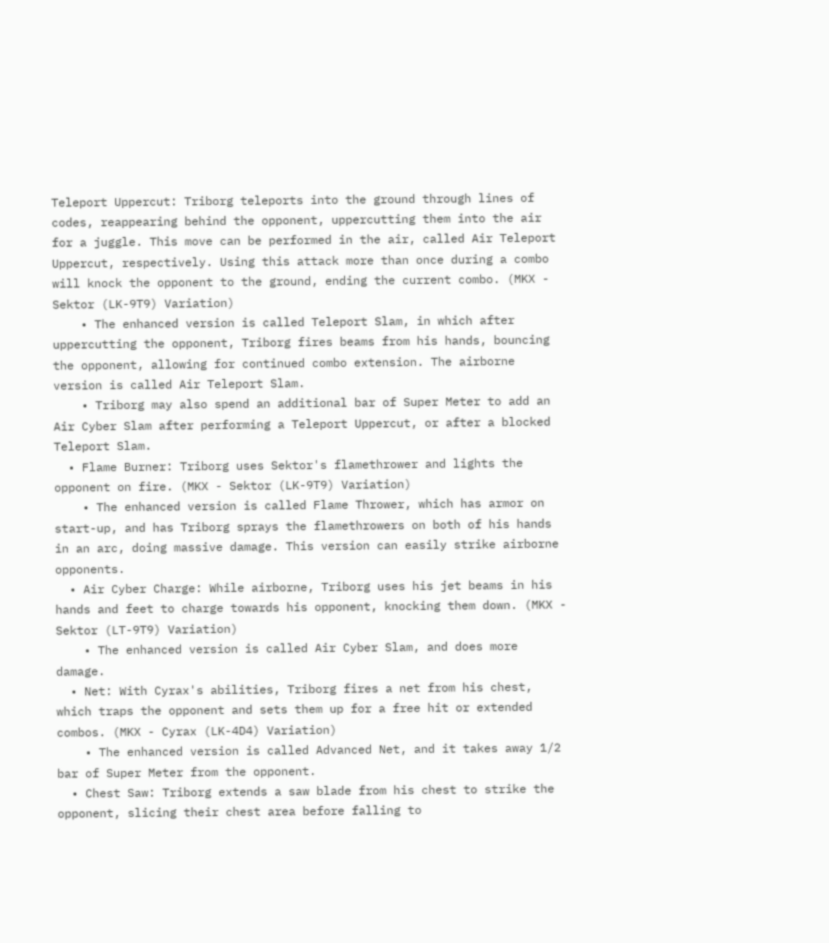Teleport Uppercut: Triborg teleports into the ground through lines of codes, reappearing behind the opponent, uppercutting them into the air for a juggle. This move can be performed in the air, called Air Teleport Uppercut, respectively. Using this attack more than once during a combo will knock the opponent to the ground, ending the current combo. (MKX - Sektor (LK-9T9) Variation)
    • The enhanced version is called Teleport Slam, in which after uppercutting the opponent, Triborg fires beams from his hands, bouncing the opponent, allowing for continued combo extension. The airborne version is called Air Teleport Slam.
    • Triborg may also spend an additional bar of Super Meter to add an Air Cyber Slam after performing a Teleport Uppercut, or after a blocked Teleport Slam.
  • Flame Burner: Triborg uses Sektor's flamethrower and lights the opponent on fire. (MKX - Sektor (LK-9T9) Variation)
    • The enhanced version is called Flame Thrower, which has armor on start-up, and has Triborg sprays the flamethrowers on both of his hands in an arc, doing massive damage. This version can easily strike airborne opponents.
  • Air Cyber Charge: While airborne, Triborg uses his jet beams in his hands and feet to charge towards his opponent, knocking them down. (MKX - Sektor (LT-9T9) Variation)
    • The enhanced version is called Air Cyber Slam, and does more damage.
  • Net: With Cyrax's abilities, Triborg fires a net from his chest, which traps the opponent and sets them up for a free hit or extended combos. (MKX - Cyrax (LK-4D4) Variation)
    • The enhanced version is called Advanced Net, and it takes away 1/2 bar of Super Meter from the opponent.
  • Chest Saw: Triborg extends a saw blade from his chest to strike the opponent, slicing their chest area before falling to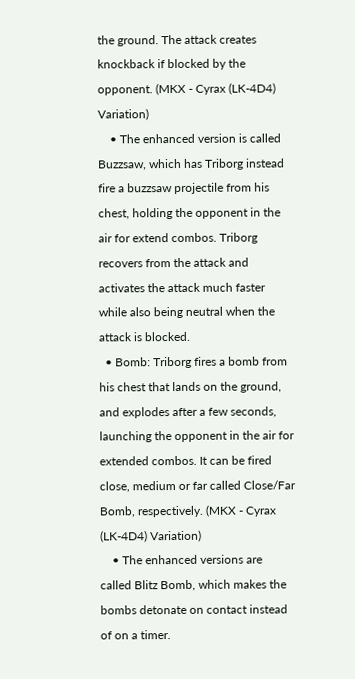the ground. The attack creates knockback if blocked by the opponent. (MKX - Cyrax (LK-4D4) Variation)
    • The enhanced version is called Buzzsaw, which has Triborg instead fire a buzzsaw projectile from his chest, holding the opponent in the air for extend combos. Triborg recovers from the attack and activates the attack much faster while also being neutral when the attack is blocked.
  • Bomb: Triborg fires a bomb from his chest that lands on the ground, and explodes after a few seconds, launching the opponent in the air for extended combos. It can be fired close, medium or far called Close/Far Bomb, respectively. (MKX - Cyrax (LK-4D4) Variation)
    • The enhanced versions are called Blitz Bomb, which makes the bombs detonate on contact instead of on a timer.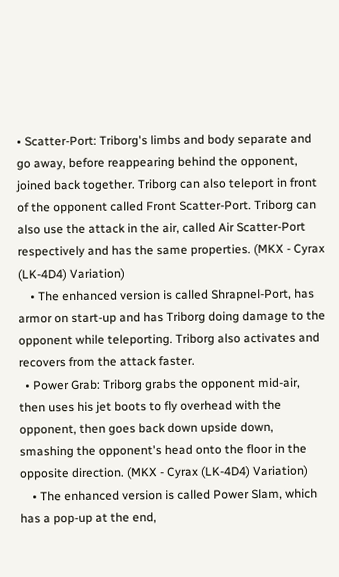• Scatter-Port: Triborg's limbs and body separate and go away, before reappearing behind the opponent, joined back together. Triborg can also teleport in front of the opponent called Front Scatter-Port. Triborg can also use the attack in the air, called Air Scatter-Port respectively and has the same properties. (MKX - Cyrax (LK-4D4) Variation)
    • The enhanced version is called Shrapnel-Port, has armor on start-up and has Triborg doing damage to the opponent while teleporting. Triborg also activates and recovers from the attack faster.
  • Power Grab: Triborg grabs the opponent mid-air, then uses his jet boots to fly overhead with the opponent, then goes back down upside down, smashing the opponent's head onto the floor in the opposite direction. (MKX - Cyrax (LK-4D4) Variation)
    • The enhanced version is called Power Slam, which has a pop-up at the end,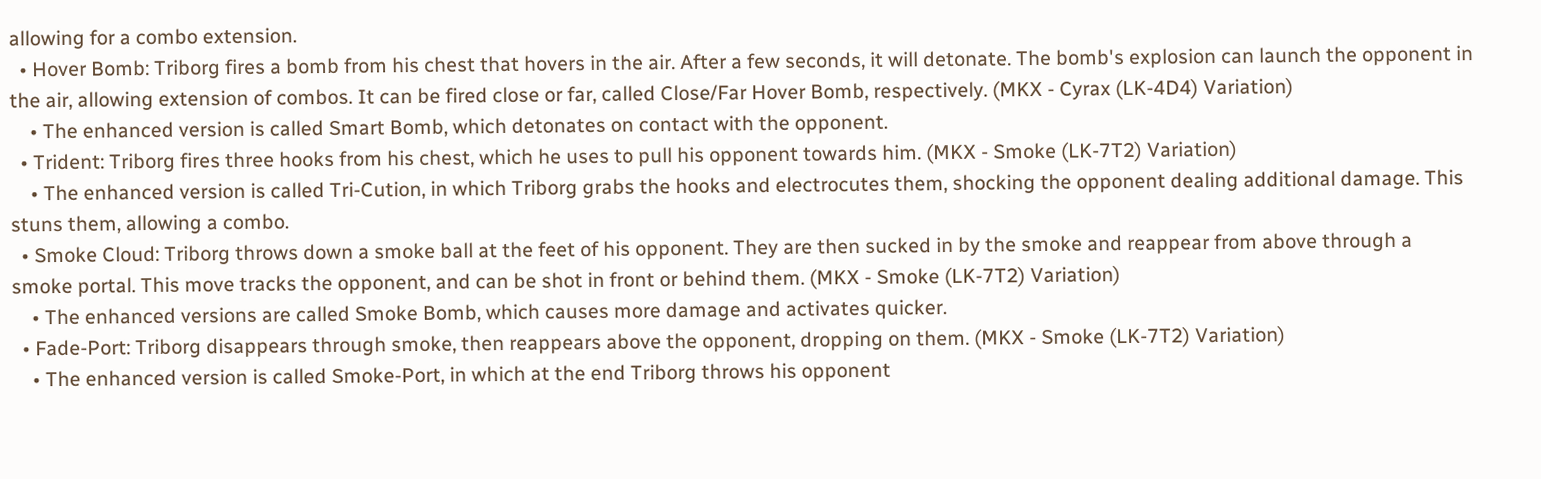allowing for a combo extension.
  • Hover Bomb: Triborg fires a bomb from his chest that hovers in the air. After a few seconds, it will detonate. The bomb's explosion can launch the opponent in the air, allowing extension of combos. It can be fired close or far, called Close/Far Hover Bomb, respectively. (MKX - Cyrax (LK-4D4) Variation)
    • The enhanced version is called Smart Bomb, which detonates on contact with the opponent.
  • Trident: Triborg fires three hooks from his chest, which he uses to pull his opponent towards him. (MKX - Smoke (LK-7T2) Variation)
    • The enhanced version is called Tri-Cution, in which Triborg grabs the hooks and electrocutes them, shocking the opponent dealing additional damage. This stuns them, allowing a combo.
  • Smoke Cloud: Triborg throws down a smoke ball at the feet of his opponent. They are then sucked in by the smoke and reappear from above through a smoke portal. This move tracks the opponent, and can be shot in front or behind them. (MKX - Smoke (LK-7T2) Variation)
    • The enhanced versions are called Smoke Bomb, which causes more damage and activates quicker.
  • Fade-Port: Triborg disappears through smoke, then reappears above the opponent, dropping on them. (MKX - Smoke (LK-7T2) Variation)
    • The enhanced version is called Smoke-Port, in which at the end Triborg throws his opponent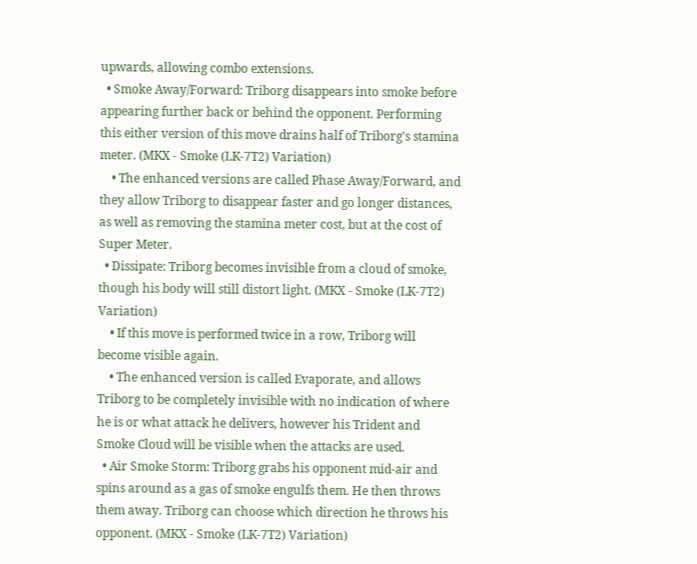upwards, allowing combo extensions.
  • Smoke Away/Forward: Triborg disappears into smoke before appearing further back or behind the opponent. Performing this either version of this move drains half of Triborg's stamina meter. (MKX - Smoke (LK-7T2) Variation)
    • The enhanced versions are called Phase Away/Forward, and they allow Triborg to disappear faster and go longer distances, as well as removing the stamina meter cost, but at the cost of Super Meter.
  • Dissipate: Triborg becomes invisible from a cloud of smoke, though his body will still distort light. (MKX - Smoke (LK-7T2) Variation)
    • If this move is performed twice in a row, Triborg will become visible again.
    • The enhanced version is called Evaporate, and allows Triborg to be completely invisible with no indication of where he is or what attack he delivers, however his Trident and Smoke Cloud will be visible when the attacks are used.
  • Air Smoke Storm: Triborg grabs his opponent mid-air and spins around as a gas of smoke engulfs them. He then throws them away. Triborg can choose which direction he throws his opponent. (MKX - Smoke (LK-7T2) Variation)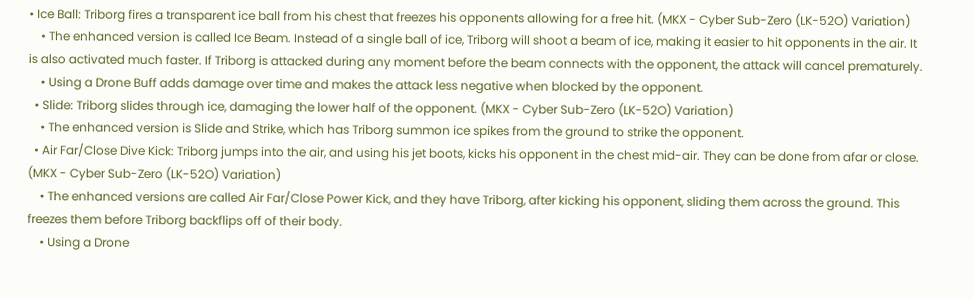• Ice Ball: Triborg fires a transparent ice ball from his chest that freezes his opponents allowing for a free hit. (MKX - Cyber Sub-Zero (LK-52O) Variation)
    • The enhanced version is called Ice Beam. Instead of a single ball of ice, Triborg will shoot a beam of ice, making it easier to hit opponents in the air. It is also activated much faster. If Triborg is attacked during any moment before the beam connects with the opponent, the attack will cancel prematurely.
    • Using a Drone Buff adds damage over time and makes the attack less negative when blocked by the opponent.
  • Slide: Triborg slides through ice, damaging the lower half of the opponent. (MKX - Cyber Sub-Zero (LK-52O) Variation)
    • The enhanced version is Slide and Strike, which has Triborg summon ice spikes from the ground to strike the opponent.
  • Air Far/Close Dive Kick: Triborg jumps into the air, and using his jet boots, kicks his opponent in the chest mid-air. They can be done from afar or close. (MKX - Cyber Sub-Zero (LK-52O) Variation)
    • The enhanced versions are called Air Far/Close Power Kick, and they have Triborg, after kicking his opponent, sliding them across the ground. This freezes them before Triborg backflips off of their body.
    • Using a Drone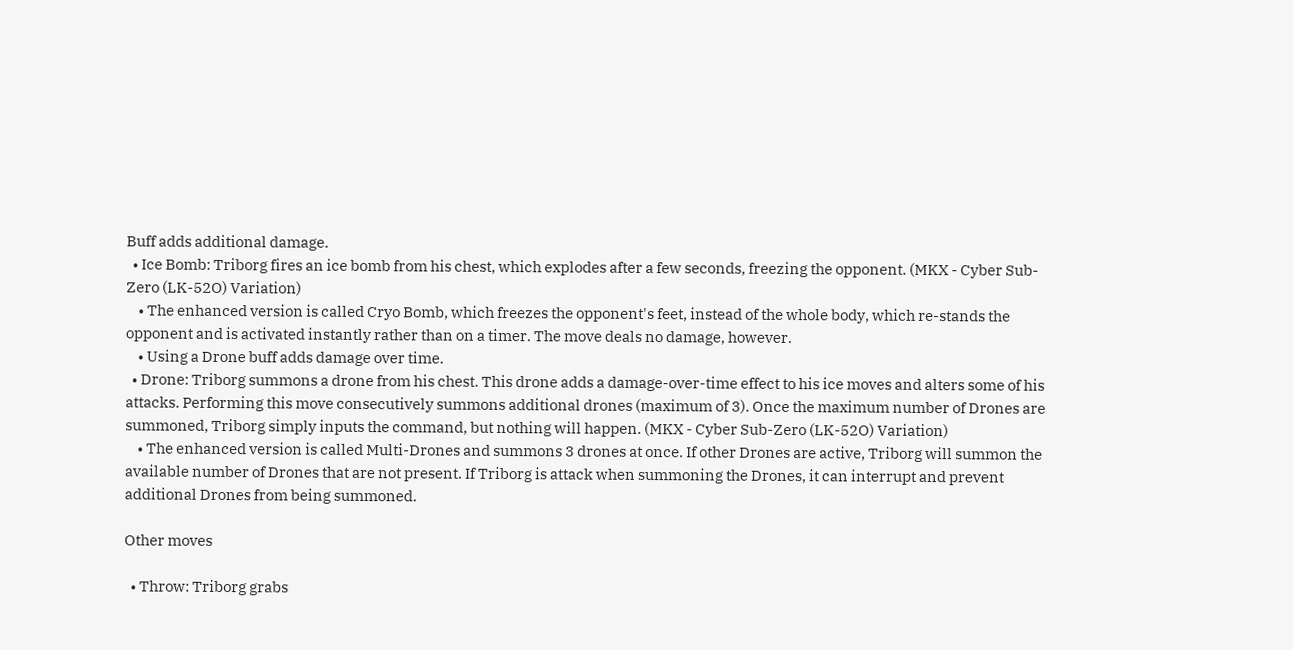Buff adds additional damage.
  • Ice Bomb: Triborg fires an ice bomb from his chest, which explodes after a few seconds, freezing the opponent. (MKX - Cyber Sub-Zero (LK-52O) Variation)
    • The enhanced version is called Cryo Bomb, which freezes the opponent's feet, instead of the whole body, which re-stands the opponent and is activated instantly rather than on a timer. The move deals no damage, however.
    • Using a Drone buff adds damage over time.
  • Drone: Triborg summons a drone from his chest. This drone adds a damage-over-time effect to his ice moves and alters some of his attacks. Performing this move consecutively summons additional drones (maximum of 3). Once the maximum number of Drones are summoned, Triborg simply inputs the command, but nothing will happen. (MKX - Cyber Sub-Zero (LK-52O) Variation)
    • The enhanced version is called Multi-Drones and summons 3 drones at once. If other Drones are active, Triborg will summon the available number of Drones that are not present. If Triborg is attack when summoning the Drones, it can interrupt and prevent additional Drones from being summoned.

Other moves

  • Throw: Triborg grabs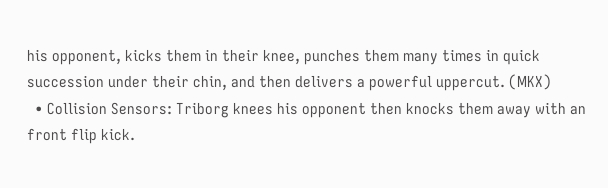his opponent, kicks them in their knee, punches them many times in quick succession under their chin, and then delivers a powerful uppercut. (MKX)
  • Collision Sensors: Triborg knees his opponent then knocks them away with an front flip kick.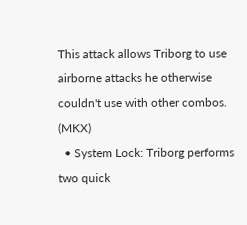This attack allows Triborg to use airborne attacks he otherwise couldn't use with other combos. (MKX)
  • System Lock: Triborg performs two quick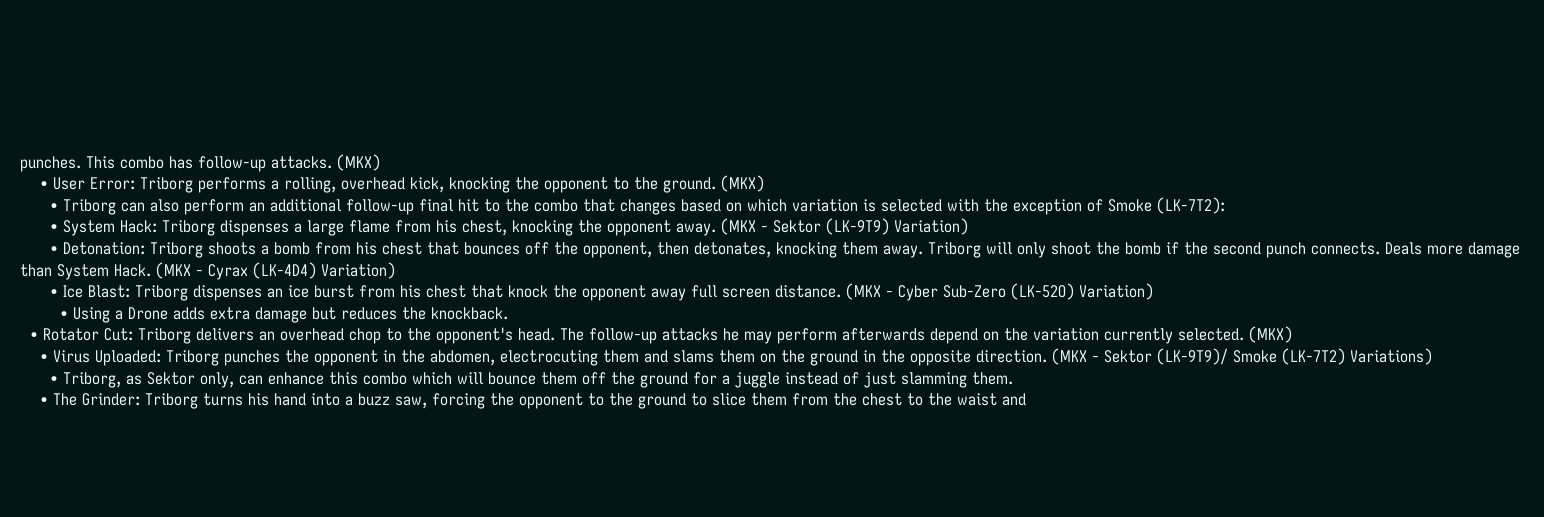punches. This combo has follow-up attacks. (MKX)
    • User Error: Triborg performs a rolling, overhead kick, knocking the opponent to the ground. (MKX)
      • Triborg can also perform an additional follow-up final hit to the combo that changes based on which variation is selected with the exception of Smoke (LK-7T2):
      • System Hack: Triborg dispenses a large flame from his chest, knocking the opponent away. (MKX - Sektor (LK-9T9) Variation)
      • Detonation: Triborg shoots a bomb from his chest that bounces off the opponent, then detonates, knocking them away. Triborg will only shoot the bomb if the second punch connects. Deals more damage than System Hack. (MKX - Cyrax (LK-4D4) Variation)
      • Ice Blast: Triborg dispenses an ice burst from his chest that knock the opponent away full screen distance. (MKX - Cyber Sub-Zero (LK-52O) Variation)
        • Using a Drone adds extra damage but reduces the knockback.
  • Rotator Cut: Triborg delivers an overhead chop to the opponent's head. The follow-up attacks he may perform afterwards depend on the variation currently selected. (MKX)
    • Virus Uploaded: Triborg punches the opponent in the abdomen, electrocuting them and slams them on the ground in the opposite direction. (MKX - Sektor (LK-9T9)/ Smoke (LK-7T2) Variations)
      • Triborg, as Sektor only, can enhance this combo which will bounce them off the ground for a juggle instead of just slamming them.
    • The Grinder: Triborg turns his hand into a buzz saw, forcing the opponent to the ground to slice them from the chest to the waist and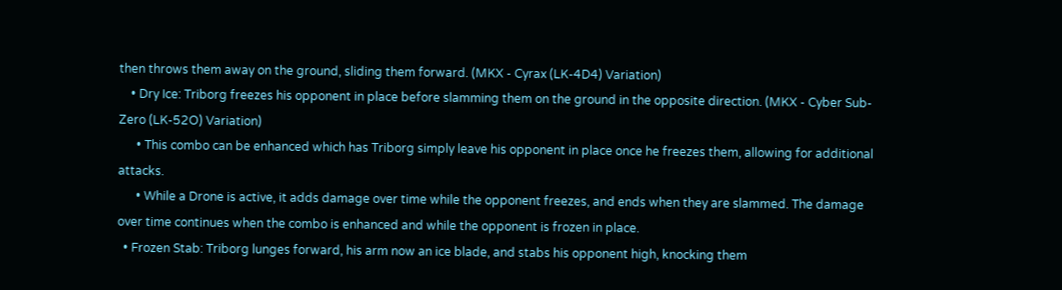then throws them away on the ground, sliding them forward. (MKX - Cyrax (LK-4D4) Variation)
    • Dry Ice: Triborg freezes his opponent in place before slamming them on the ground in the opposite direction. (MKX - Cyber Sub-Zero (LK-52O) Variation)
      • This combo can be enhanced which has Triborg simply leave his opponent in place once he freezes them, allowing for additional attacks.
      • While a Drone is active, it adds damage over time while the opponent freezes, and ends when they are slammed. The damage over time continues when the combo is enhanced and while the opponent is frozen in place.
  • Frozen Stab: Triborg lunges forward, his arm now an ice blade, and stabs his opponent high, knocking them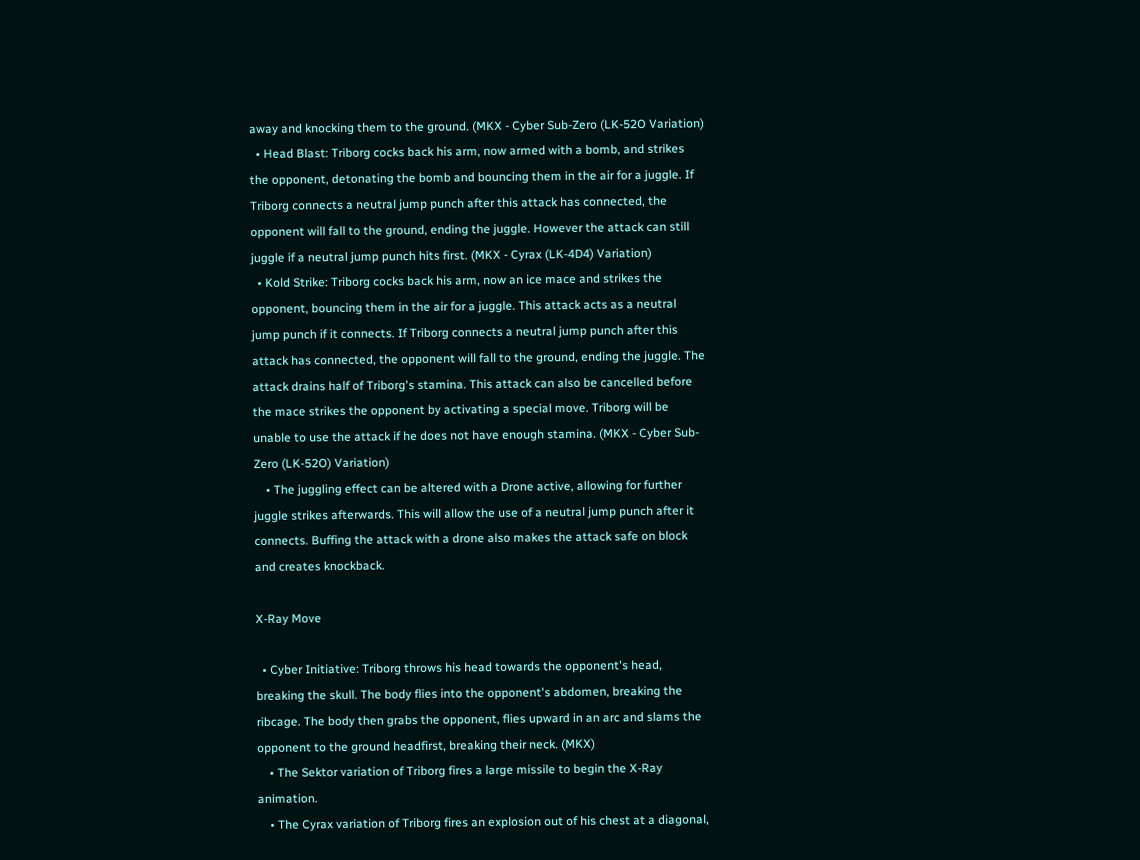away and knocking them to the ground. (MKX - Cyber Sub-Zero (LK-52O Variation)
  • Head Blast: Triborg cocks back his arm, now armed with a bomb, and strikes the opponent, detonating the bomb and bouncing them in the air for a juggle. If Triborg connects a neutral jump punch after this attack has connected, the opponent will fall to the ground, ending the juggle. However the attack can still juggle if a neutral jump punch hits first. (MKX - Cyrax (LK-4D4) Variation)
  • Kold Strike: Triborg cocks back his arm, now an ice mace and strikes the opponent, bouncing them in the air for a juggle. This attack acts as a neutral jump punch if it connects. If Triborg connects a neutral jump punch after this attack has connected, the opponent will fall to the ground, ending the juggle. The attack drains half of Triborg's stamina. This attack can also be cancelled before the mace strikes the opponent by activating a special move. Triborg will be unable to use the attack if he does not have enough stamina. (MKX - Cyber Sub-Zero (LK-52O) Variation)
    • The juggling effect can be altered with a Drone active, allowing for further juggle strikes afterwards. This will allow the use of a neutral jump punch after it connects. Buffing the attack with a drone also makes the attack safe on block and creates knockback.

X-Ray Move

  • Cyber Initiative: Triborg throws his head towards the opponent's head, breaking the skull. The body flies into the opponent's abdomen, breaking the ribcage. The body then grabs the opponent, flies upward in an arc and slams the opponent to the ground headfirst, breaking their neck. (MKX)
    • The Sektor variation of Triborg fires a large missile to begin the X-Ray animation.
    • The Cyrax variation of Triborg fires an explosion out of his chest at a diagonal,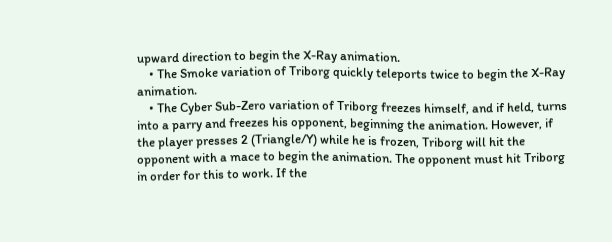upward direction to begin the X-Ray animation.
    • The Smoke variation of Triborg quickly teleports twice to begin the X-Ray animation.
    • The Cyber Sub-Zero variation of Triborg freezes himself, and if held, turns into a parry and freezes his opponent, beginning the animation. However, if the player presses 2 (Triangle/Y) while he is frozen, Triborg will hit the opponent with a mace to begin the animation. The opponent must hit Triborg in order for this to work. If the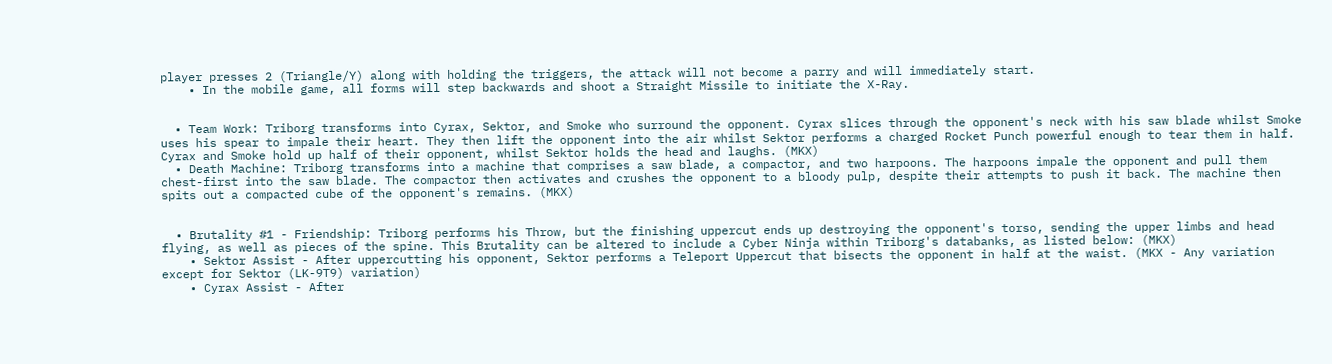player presses 2 (Triangle/Y) along with holding the triggers, the attack will not become a parry and will immediately start.
    • In the mobile game, all forms will step backwards and shoot a Straight Missile to initiate the X-Ray.


  • Team Work: Triborg transforms into Cyrax, Sektor, and Smoke who surround the opponent. Cyrax slices through the opponent's neck with his saw blade whilst Smoke uses his spear to impale their heart. They then lift the opponent into the air whilst Sektor performs a charged Rocket Punch powerful enough to tear them in half. Cyrax and Smoke hold up half of their opponent, whilst Sektor holds the head and laughs. (MKX)
  • Death Machine: Triborg transforms into a machine that comprises a saw blade, a compactor, and two harpoons. The harpoons impale the opponent and pull them chest-first into the saw blade. The compactor then activates and crushes the opponent to a bloody pulp, despite their attempts to push it back. The machine then spits out a compacted cube of the opponent's remains. (MKX)


  • Brutality #1 - Friendship: Triborg performs his Throw, but the finishing uppercut ends up destroying the opponent's torso, sending the upper limbs and head flying, as well as pieces of the spine. This Brutality can be altered to include a Cyber Ninja within Triborg's databanks, as listed below: (MKX)
    • Sektor Assist - After uppercutting his opponent, Sektor performs a Teleport Uppercut that bisects the opponent in half at the waist. (MKX - Any variation except for Sektor (LK-9T9) variation)
    • Cyrax Assist - After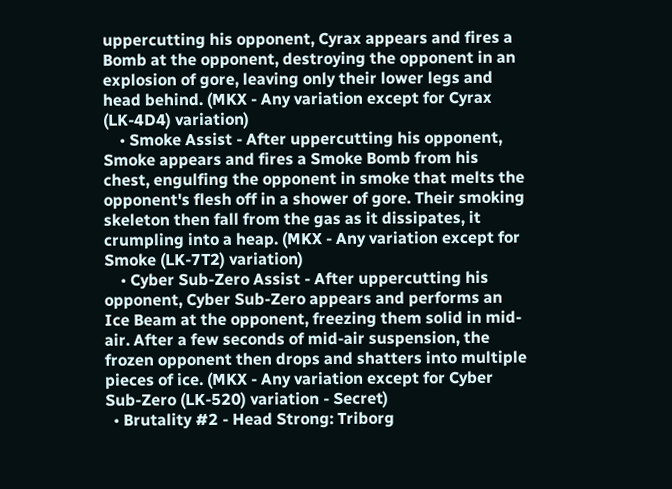uppercutting his opponent, Cyrax appears and fires a Bomb at the opponent, destroying the opponent in an explosion of gore, leaving only their lower legs and head behind. (MKX - Any variation except for Cyrax (LK-4D4) variation)
    • Smoke Assist - After uppercutting his opponent, Smoke appears and fires a Smoke Bomb from his chest, engulfing the opponent in smoke that melts the opponent's flesh off in a shower of gore. Their smoking skeleton then fall from the gas as it dissipates, it crumpling into a heap. (MKX - Any variation except for Smoke (LK-7T2) variation)
    • Cyber Sub-Zero Assist - After uppercutting his opponent, Cyber Sub-Zero appears and performs an Ice Beam at the opponent, freezing them solid in mid-air. After a few seconds of mid-air suspension, the frozen opponent then drops and shatters into multiple pieces of ice. (MKX - Any variation except for Cyber Sub-Zero (LK-520) variation - Secret)
  • Brutality #2 - Head Strong: Triborg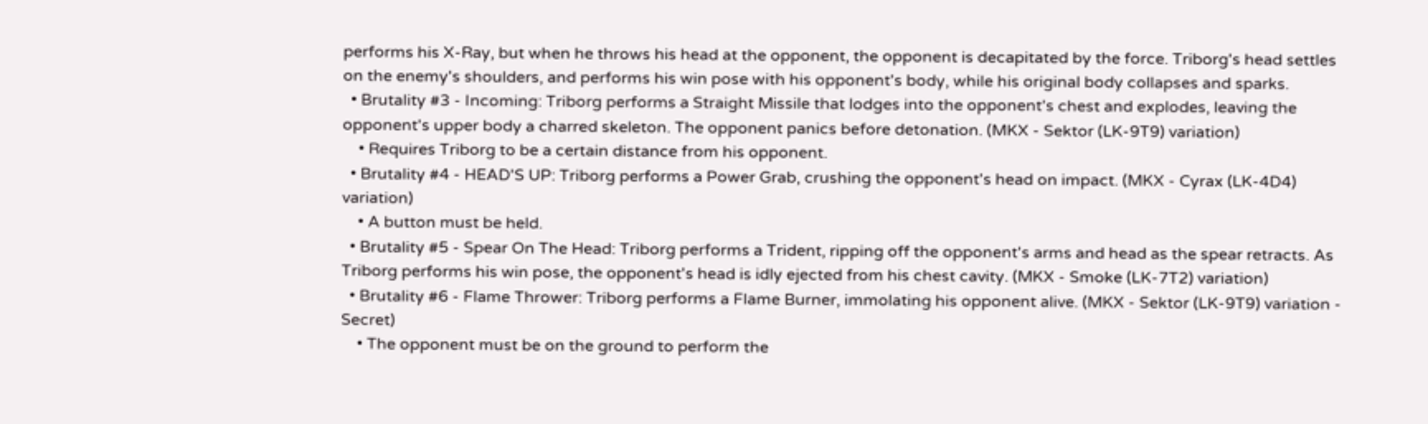performs his X-Ray, but when he throws his head at the opponent, the opponent is decapitated by the force. Triborg's head settles on the enemy's shoulders, and performs his win pose with his opponent's body, while his original body collapses and sparks.
  • Brutality #3 - Incoming: Triborg performs a Straight Missile that lodges into the opponent's chest and explodes, leaving the opponent's upper body a charred skeleton. The opponent panics before detonation. (MKX - Sektor (LK-9T9) variation)
    • Requires Triborg to be a certain distance from his opponent.
  • Brutality #4 - HEAD'S UP: Triborg performs a Power Grab, crushing the opponent's head on impact. (MKX - Cyrax (LK-4D4) variation)
    • A button must be held.
  • Brutality #5 - Spear On The Head: Triborg performs a Trident, ripping off the opponent's arms and head as the spear retracts. As Triborg performs his win pose, the opponent's head is idly ejected from his chest cavity. (MKX - Smoke (LK-7T2) variation)
  • Brutality #6 - Flame Thrower: Triborg performs a Flame Burner, immolating his opponent alive. (MKX - Sektor (LK-9T9) variation - Secret)
    • The opponent must be on the ground to perform the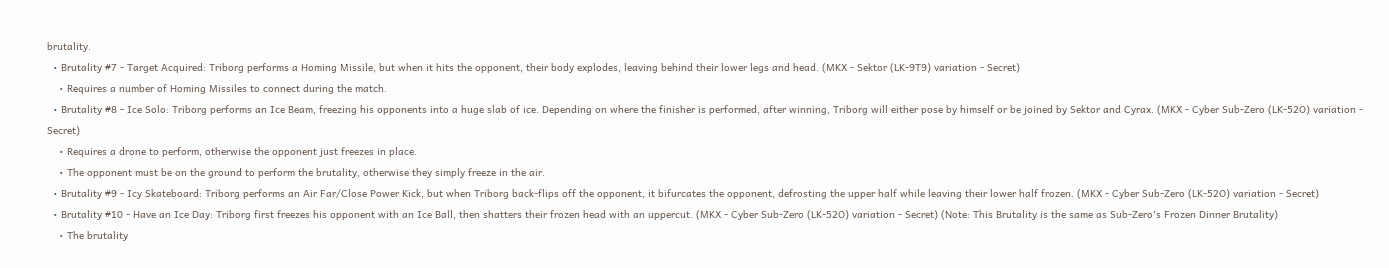brutality.
  • Brutality #7 - Target Acquired: Triborg performs a Homing Missile, but when it hits the opponent, their body explodes, leaving behind their lower legs and head. (MKX - Sektor (LK-9T9) variation - Secret)
    • Requires a number of Homing Missiles to connect during the match.
  • Brutality #8 - Ice Solo: Triborg performs an Ice Beam, freezing his opponents into a huge slab of ice. Depending on where the finisher is performed, after winning, Triborg will either pose by himself or be joined by Sektor and Cyrax. (MKX - Cyber Sub-Zero (LK-52O) variation - Secret)
    • Requires a drone to perform, otherwise the opponent just freezes in place.
    • The opponent must be on the ground to perform the brutality, otherwise they simply freeze in the air.
  • Brutality #9 - Icy Skateboard: Triborg performs an Air Far/Close Power Kick, but when Triborg back-flips off the opponent, it bifurcates the opponent, defrosting the upper half while leaving their lower half frozen. (MKX - Cyber Sub-Zero (LK-52O) variation - Secret)
  • Brutality #10 - Have an Ice Day: Triborg first freezes his opponent with an Ice Ball, then shatters their frozen head with an uppercut. (MKX - Cyber Sub-Zero (LK-52O) variation - Secret) (Note: This Brutality is the same as Sub-Zero's Frozen Dinner Brutality)
    • The brutality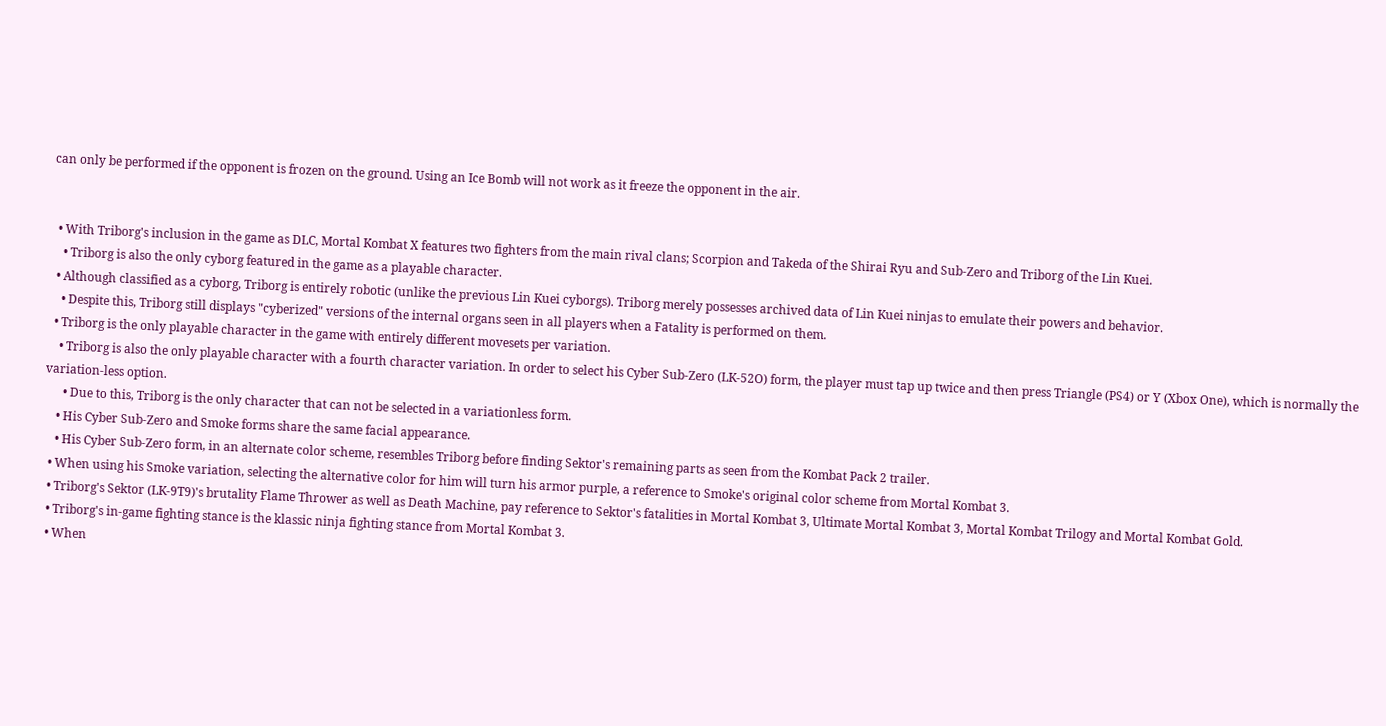can only be performed if the opponent is frozen on the ground. Using an Ice Bomb will not work as it freeze the opponent in the air.


  • With Triborg's inclusion in the game as DLC, Mortal Kombat X features two fighters from the main rival clans; Scorpion and Takeda of the Shirai Ryu and Sub-Zero and Triborg of the Lin Kuei.
    • Triborg is also the only cyborg featured in the game as a playable character.
  • Although classified as a cyborg, Triborg is entirely robotic (unlike the previous Lin Kuei cyborgs). Triborg merely possesses archived data of Lin Kuei ninjas to emulate their powers and behavior.
    • Despite this, Triborg still displays "cyberized" versions of the internal organs seen in all players when a Fatality is performed on them.
  • Triborg is the only playable character in the game with entirely different movesets per variation.
    • Triborg is also the only playable character with a fourth character variation. In order to select his Cyber Sub-Zero (LK-52O) form, the player must tap up twice and then press Triangle (PS4) or Y (Xbox One), which is normally the variation-less option.
      • Due to this, Triborg is the only character that can not be selected in a variationless form.
    • His Cyber Sub-Zero and Smoke forms share the same facial appearance.
    • His Cyber Sub-Zero form, in an alternate color scheme, resembles Triborg before finding Sektor's remaining parts as seen from the Kombat Pack 2 trailer.
  • When using his Smoke variation, selecting the alternative color for him will turn his armor purple, a reference to Smoke's original color scheme from Mortal Kombat 3.
  • Triborg's Sektor (LK-9T9)'s brutality Flame Thrower as well as Death Machine, pay reference to Sektor's fatalities in Mortal Kombat 3, Ultimate Mortal Kombat 3, Mortal Kombat Trilogy and Mortal Kombat Gold.
  • Triborg's in-game fighting stance is the klassic ninja fighting stance from Mortal Kombat 3.
  • When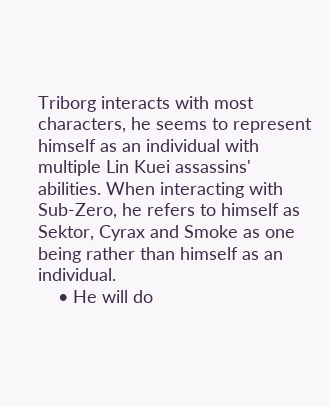Triborg interacts with most characters, he seems to represent himself as an individual with multiple Lin Kuei assassins' abilities. When interacting with Sub-Zero, he refers to himself as Sektor, Cyrax and Smoke as one being rather than himself as an individual.
    • He will do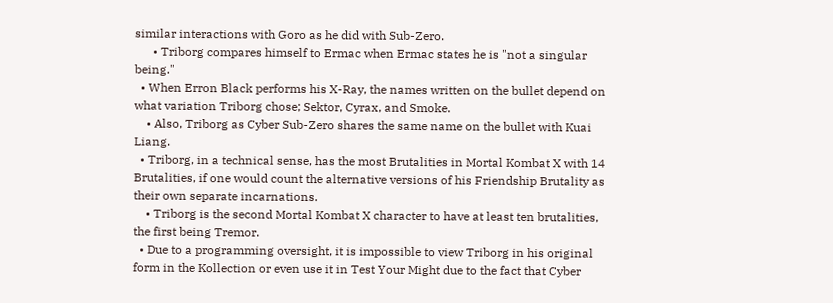similar interactions with Goro as he did with Sub-Zero.
      • Triborg compares himself to Ermac when Ermac states he is "not a singular being."
  • When Erron Black performs his X-Ray, the names written on the bullet depend on what variation Triborg chose; Sektor, Cyrax, and Smoke.
    • Also, Triborg as Cyber Sub-Zero shares the same name on the bullet with Kuai Liang.
  • Triborg, in a technical sense, has the most Brutalities in Mortal Kombat X with 14 Brutalities, if one would count the alternative versions of his Friendship Brutality as their own separate incarnations.
    • Triborg is the second Mortal Kombat X character to have at least ten brutalities, the first being Tremor.
  • Due to a programming oversight, it is impossible to view Triborg in his original form in the Kollection or even use it in Test Your Might due to the fact that Cyber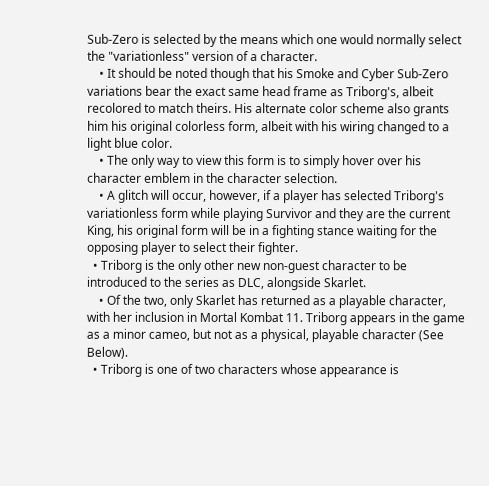Sub-Zero is selected by the means which one would normally select the "variationless" version of a character.
    • It should be noted though that his Smoke and Cyber Sub-Zero variations bear the exact same head frame as Triborg's, albeit recolored to match theirs. His alternate color scheme also grants him his original colorless form, albeit with his wiring changed to a light blue color.
    • The only way to view this form is to simply hover over his character emblem in the character selection.
    • A glitch will occur, however, if a player has selected Triborg's variationless form while playing Survivor and they are the current King, his original form will be in a fighting stance waiting for the opposing player to select their fighter.
  • Triborg is the only other new non-guest character to be introduced to the series as DLC, alongside Skarlet.
    • Of the two, only Skarlet has returned as a playable character, with her inclusion in Mortal Kombat 11. Triborg appears in the game as a minor cameo, but not as a physical, playable character (See Below).
  • Triborg is one of two characters whose appearance is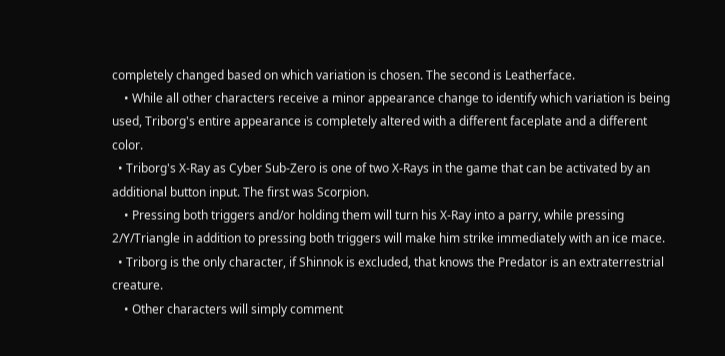completely changed based on which variation is chosen. The second is Leatherface.
    • While all other characters receive a minor appearance change to identify which variation is being used, Triborg's entire appearance is completely altered with a different faceplate and a different color.
  • Triborg's X-Ray as Cyber Sub-Zero is one of two X-Rays in the game that can be activated by an additional button input. The first was Scorpion.
    • Pressing both triggers and/or holding them will turn his X-Ray into a parry, while pressing 2/Y/Triangle in addition to pressing both triggers will make him strike immediately with an ice mace.
  • Triborg is the only character, if Shinnok is excluded, that knows the Predator is an extraterrestrial creature.
    • Other characters will simply comment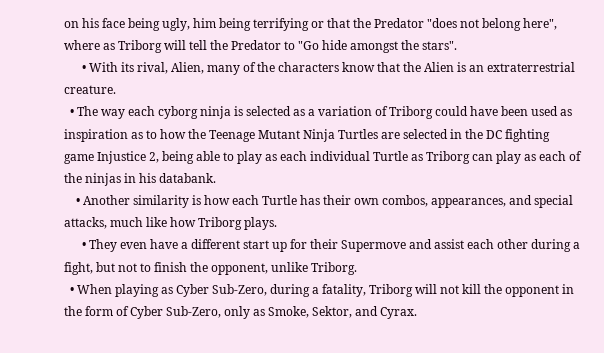on his face being ugly, him being terrifying or that the Predator "does not belong here", where as Triborg will tell the Predator to "Go hide amongst the stars".
      • With its rival, Alien, many of the characters know that the Alien is an extraterrestrial creature.
  • The way each cyborg ninja is selected as a variation of Triborg could have been used as inspiration as to how the Teenage Mutant Ninja Turtles are selected in the DC fighting game Injustice 2, being able to play as each individual Turtle as Triborg can play as each of the ninjas in his databank.
    • Another similarity is how each Turtle has their own combos, appearances, and special attacks, much like how Triborg plays.
      • They even have a different start up for their Supermove and assist each other during a fight, but not to finish the opponent, unlike Triborg.
  • When playing as Cyber Sub-Zero, during a fatality, Triborg will not kill the opponent in the form of Cyber Sub-Zero, only as Smoke, Sektor, and Cyrax.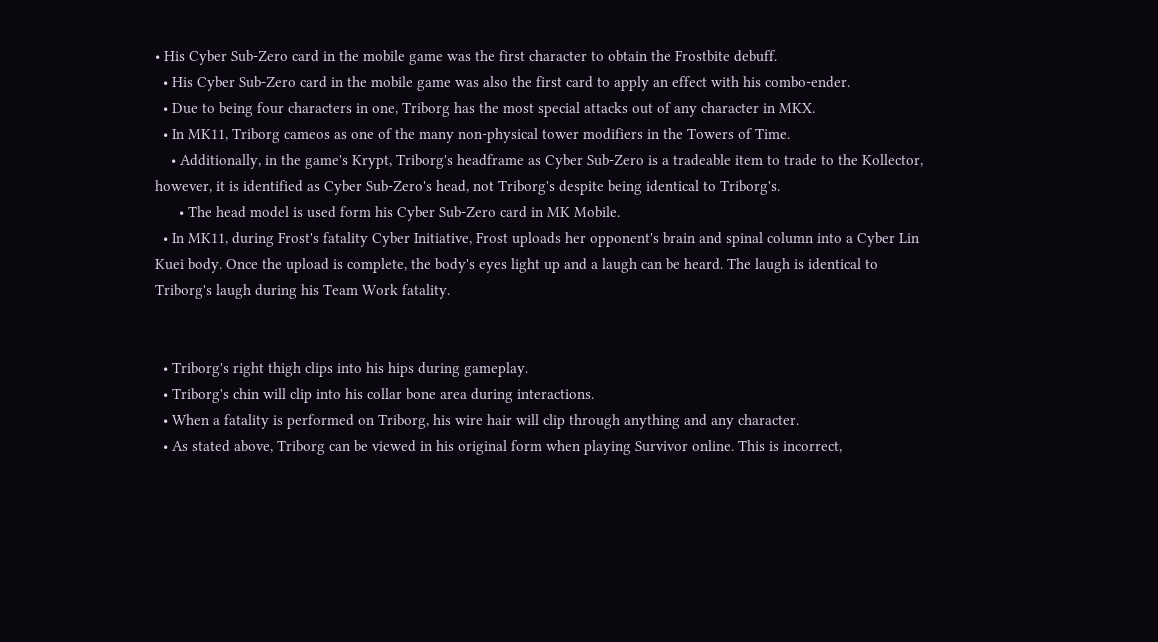• His Cyber Sub-Zero card in the mobile game was the first character to obtain the Frostbite debuff.
  • His Cyber Sub-Zero card in the mobile game was also the first card to apply an effect with his combo-ender.
  • Due to being four characters in one, Triborg has the most special attacks out of any character in MKX.
  • In MK11, Triborg cameos as one of the many non-physical tower modifiers in the Towers of Time.
    • Additionally, in the game's Krypt, Triborg's headframe as Cyber Sub-Zero is a tradeable item to trade to the Kollector, however, it is identified as Cyber Sub-Zero's head, not Triborg's despite being identical to Triborg's.
      • The head model is used form his Cyber Sub-Zero card in MK Mobile.
  • In MK11, during Frost's fatality Cyber Initiative, Frost uploads her opponent's brain and spinal column into a Cyber Lin Kuei body. Once the upload is complete, the body's eyes light up and a laugh can be heard. The laugh is identical to Triborg's laugh during his Team Work fatality.


  • Triborg's right thigh clips into his hips during gameplay.
  • Triborg's chin will clip into his collar bone area during interactions.
  • When a fatality is performed on Triborg, his wire hair will clip through anything and any character.
  • As stated above, Triborg can be viewed in his original form when playing Survivor online. This is incorrect,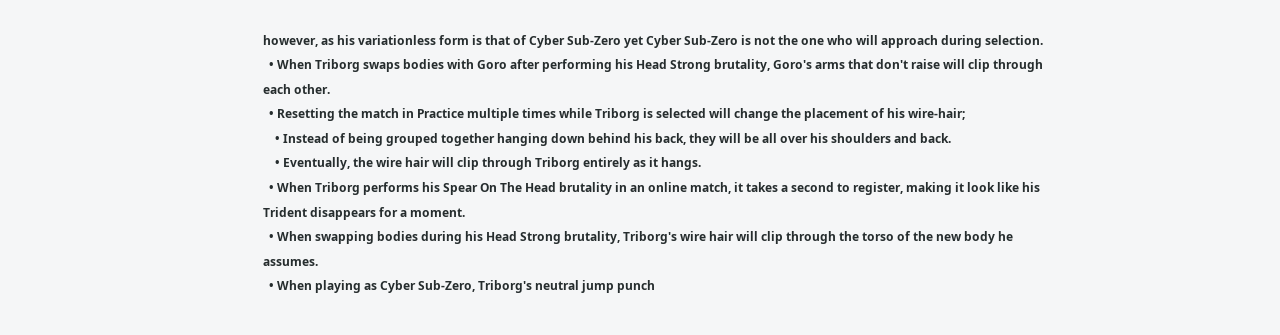however, as his variationless form is that of Cyber Sub-Zero yet Cyber Sub-Zero is not the one who will approach during selection.
  • When Triborg swaps bodies with Goro after performing his Head Strong brutality, Goro's arms that don't raise will clip through each other.
  • Resetting the match in Practice multiple times while Triborg is selected will change the placement of his wire-hair;
    • Instead of being grouped together hanging down behind his back, they will be all over his shoulders and back.
    • Eventually, the wire hair will clip through Triborg entirely as it hangs.
  • When Triborg performs his Spear On The Head brutality in an online match, it takes a second to register, making it look like his Trident disappears for a moment.
  • When swapping bodies during his Head Strong brutality, Triborg's wire hair will clip through the torso of the new body he assumes.
  • When playing as Cyber Sub-Zero, Triborg's neutral jump punch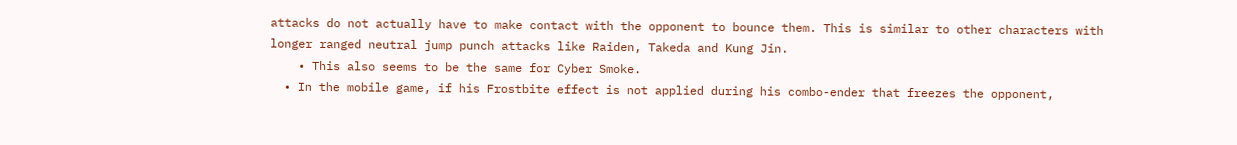attacks do not actually have to make contact with the opponent to bounce them. This is similar to other characters with longer ranged neutral jump punch attacks like Raiden, Takeda and Kung Jin.
    • This also seems to be the same for Cyber Smoke.
  • In the mobile game, if his Frostbite effect is not applied during his combo-ender that freezes the opponent,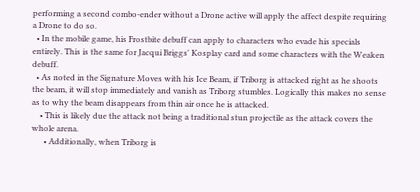performing a second combo-ender without a Drone active will apply the affect despite requiring a Drone to do so.
  • In the mobile game, his Frostbite debuff can apply to characters who evade his specials entirely. This is the same for Jacqui Briggs' Kosplay card and some characters with the Weaken debuff.
  • As noted in the Signature Moves with his Ice Beam, if Triborg is attacked right as he shoots the beam, it will stop immediately and vanish as Triborg stumbles. Logically this makes no sense as to why the beam disappears from thin air once he is attacked.
    • This is likely due the attack not being a traditional stun projectile as the attack covers the whole arena.
      • Additionally, when Triborg is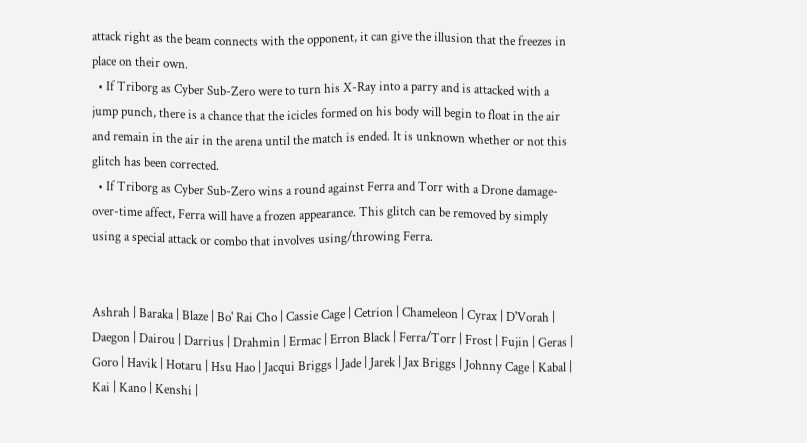attack right as the beam connects with the opponent, it can give the illusion that the freezes in place on their own.
  • If Triborg as Cyber Sub-Zero were to turn his X-Ray into a parry and is attacked with a jump punch, there is a chance that the icicles formed on his body will begin to float in the air and remain in the air in the arena until the match is ended. It is unknown whether or not this glitch has been corrected.
  • If Triborg as Cyber Sub-Zero wins a round against Ferra and Torr with a Drone damage-over-time affect, Ferra will have a frozen appearance. This glitch can be removed by simply using a special attack or combo that involves using/throwing Ferra.


Ashrah | Baraka | Blaze | Bo' Rai Cho | Cassie Cage | Cetrion | Chameleon | Cyrax | D'Vorah | Daegon | Dairou | Darrius | Drahmin | Ermac | Erron Black | Ferra/Torr | Frost | Fujin | Geras | Goro | Havik | Hotaru | Hsu Hao | Jacqui Briggs | Jade | Jarek | Jax Briggs | Johnny Cage | Kabal | Kai | Kano | Kenshi |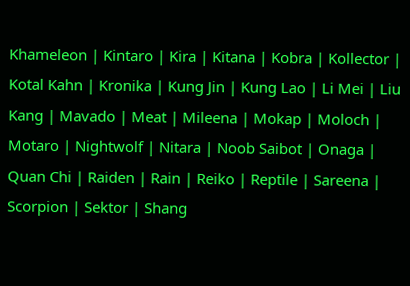Khameleon | Kintaro | Kira | Kitana | Kobra | Kollector | Kotal Kahn | Kronika | Kung Jin | Kung Lao | Li Mei | Liu Kang | Mavado | Meat | Mileena | Mokap | Moloch | Motaro | Nightwolf | Nitara | Noob Saibot | Onaga | Quan Chi | Raiden | Rain | Reiko | Reptile | Sareena | Scorpion | Sektor | Shang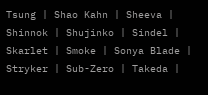Tsung | Shao Kahn | Sheeva | Shinnok | Shujinko | Sindel | Skarlet | Smoke | Sonya Blade | Stryker | Sub-Zero | Takeda |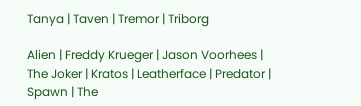Tanya | Taven | Tremor | Triborg

Alien | Freddy Krueger | Jason Voorhees | The Joker | Kratos | Leatherface | Predator | Spawn | The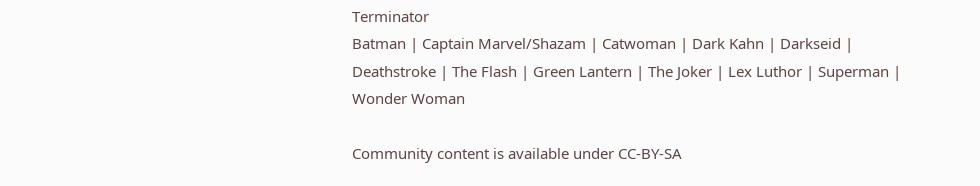Terminator
Batman | Captain Marvel/Shazam | Catwoman | Dark Kahn | Darkseid | Deathstroke | The Flash | Green Lantern | The Joker | Lex Luthor | Superman | Wonder Woman

Community content is available under CC-BY-SA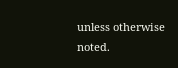unless otherwise noted.